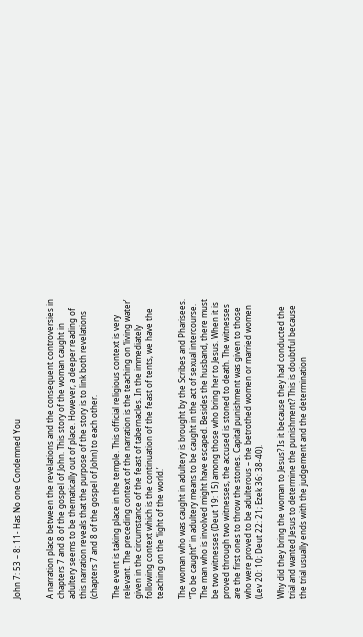John 7: 53 – 8: 11- Has No one Condemned You


A narration place between the revelations and the consequent controversies in chapters 7 and 8 of the gospel of John. This story of the woman caught in adultery seems to be thematically out of place. However, a deeper reading of this narration reveals that the purpose of the story is to link both revelations (chapters 7 and 8 of the gospel of John) to each other.

The event is taking place in the temple. This official religious context is very relevant. The preceding context of the narration is the teaching on ‘living water’ given in the circumstance of the feast of tabernacles. In the immediately following context which is the continuation of the feast of tents, we have the teaching on the ‘light of the world.’

The woman who was caught in adultery is brought by the Scribes and Pharisees. “To be caught” in adultery means to be caught in the act of sexual intercourse. The man who is involved might have escaped. Besides the husband, there must be two witnesses (Deut 19: 15) among those who bring her to Jesus. When it is proved through two witnesses, the accused is stoned to death. The witnesses are the first ones to throw the stones. Capital punishment was given to those who were proved to be adulterous – the betrothed women or married women (Lev 20: 10; Deut 22: 21; Ezek 36: 38-40).

Why did they bring the woman to Jesus? Is it because they had conducted the trial and wanted Jesus to determine the punishment? This is doubtful because the trial usually ends with the judgement and the determination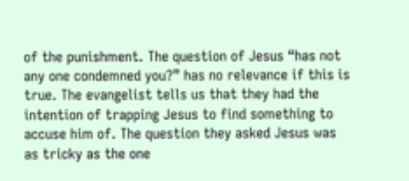of the punishment. The question of Jesus “has not any one condemned you?” has no relevance if this is true. The evangelist tells us that they had the intention of trapping Jesus to find something to accuse him of. The question they asked Jesus was as tricky as the one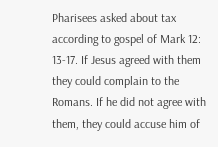Pharisees asked about tax according to gospel of Mark 12: 13-17. If Jesus agreed with them they could complain to the Romans. If he did not agree with them, they could accuse him of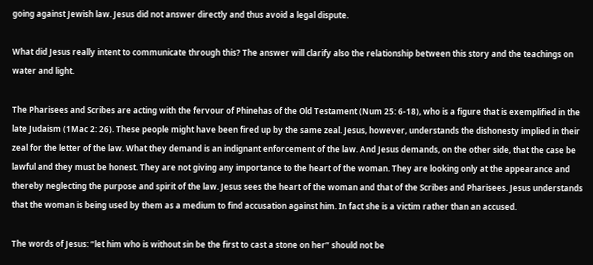going against Jewish law. Jesus did not answer directly and thus avoid a legal dispute.

What did Jesus really intent to communicate through this? The answer will clarify also the relationship between this story and the teachings on water and light.

The Pharisees and Scribes are acting with the fervour of Phinehas of the Old Testament (Num 25: 6-18), who is a figure that is exemplified in the late Judaism (1Mac 2: 26). These people might have been fired up by the same zeal. Jesus, however, understands the dishonesty implied in their zeal for the letter of the law. What they demand is an indignant enforcement of the law. And Jesus demands, on the other side, that the case be lawful and they must be honest. They are not giving any importance to the heart of the woman. They are looking only at the appearance and thereby neglecting the purpose and spirit of the law. Jesus sees the heart of the woman and that of the Scribes and Pharisees. Jesus understands that the woman is being used by them as a medium to find accusation against him. In fact she is a victim rather than an accused.

The words of Jesus: “let him who is without sin be the first to cast a stone on her” should not be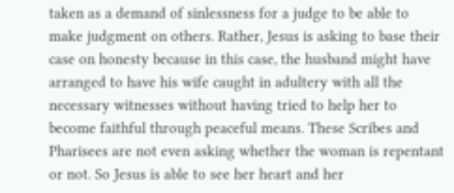taken as a demand of sinlessness for a judge to be able to make judgment on others. Rather, Jesus is asking to base their case on honesty because in this case, the husband might have arranged to have his wife caught in adultery with all the necessary witnesses without having tried to help her to become faithful through peaceful means. These Scribes and Pharisees are not even asking whether the woman is repentant or not. So Jesus is able to see her heart and her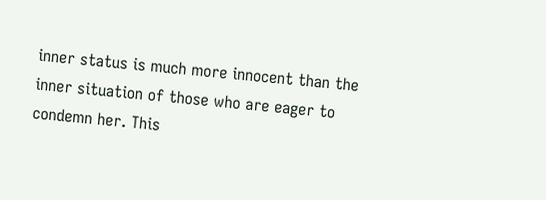inner status is much more innocent than the inner situation of those who are eager to condemn her. This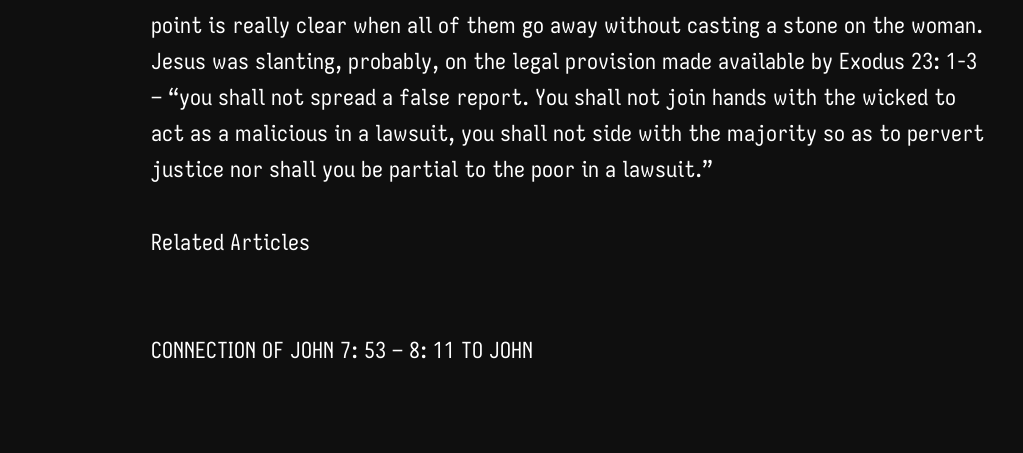point is really clear when all of them go away without casting a stone on the woman. Jesus was slanting, probably, on the legal provision made available by Exodus 23: 1-3 – “you shall not spread a false report. You shall not join hands with the wicked to act as a malicious in a lawsuit, you shall not side with the majority so as to pervert justice nor shall you be partial to the poor in a lawsuit.”

Related Articles


CONNECTION OF JOHN 7: 53 – 8: 11 TO JOHN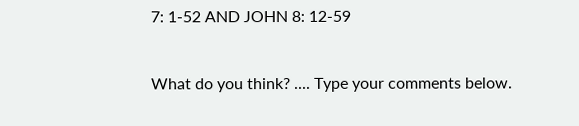7: 1-52 AND JOHN 8: 12-59


What do you think? .... Type your comments below.